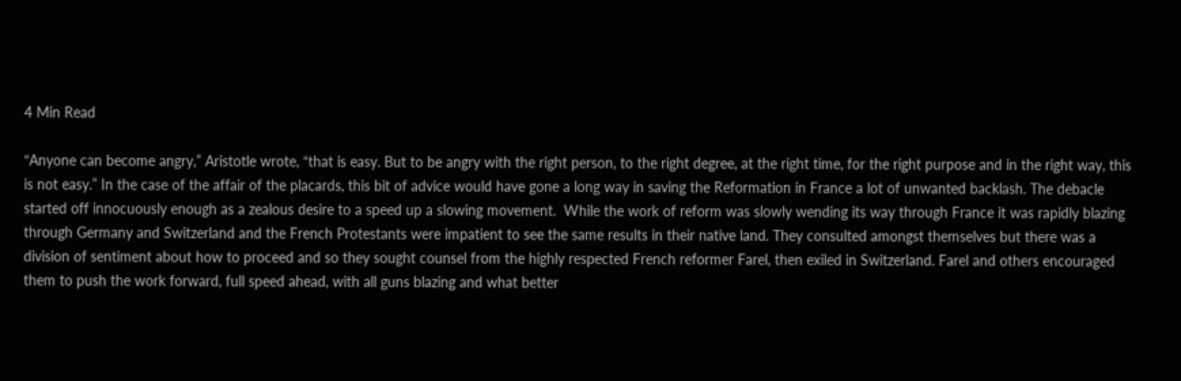4 Min Read

“Anyone can become angry,” Aristotle wrote, “that is easy. But to be angry with the right person, to the right degree, at the right time, for the right purpose and in the right way, this is not easy.” In the case of the affair of the placards, this bit of advice would have gone a long way in saving the Reformation in France a lot of unwanted backlash. The debacle started off innocuously enough as a zealous desire to a speed up a slowing movement.  While the work of reform was slowly wending its way through France it was rapidly blazing through Germany and Switzerland and the French Protestants were impatient to see the same results in their native land. They consulted amongst themselves but there was a division of sentiment about how to proceed and so they sought counsel from the highly respected French reformer Farel, then exiled in Switzerland. Farel and others encouraged them to push the work forward, full speed ahead, with all guns blazing and what better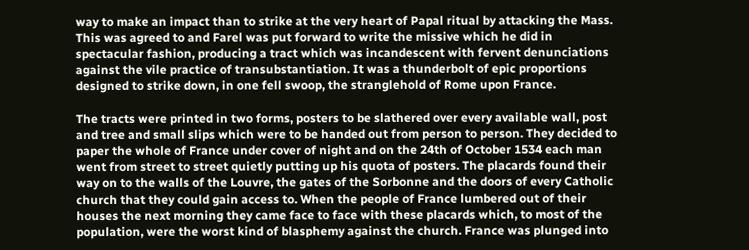way to make an impact than to strike at the very heart of Papal ritual by attacking the Mass. This was agreed to and Farel was put forward to write the missive which he did in spectacular fashion, producing a tract which was incandescent with fervent denunciations against the vile practice of transubstantiation. It was a thunderbolt of epic proportions designed to strike down, in one fell swoop, the stranglehold of Rome upon France.

The tracts were printed in two forms, posters to be slathered over every available wall, post and tree and small slips which were to be handed out from person to person. They decided to paper the whole of France under cover of night and on the 24th of October 1534 each man went from street to street quietly putting up his quota of posters. The placards found their way on to the walls of the Louvre, the gates of the Sorbonne and the doors of every Catholic church that they could gain access to. When the people of France lumbered out of their houses the next morning they came face to face with these placards which, to most of the population, were the worst kind of blasphemy against the church. France was plunged into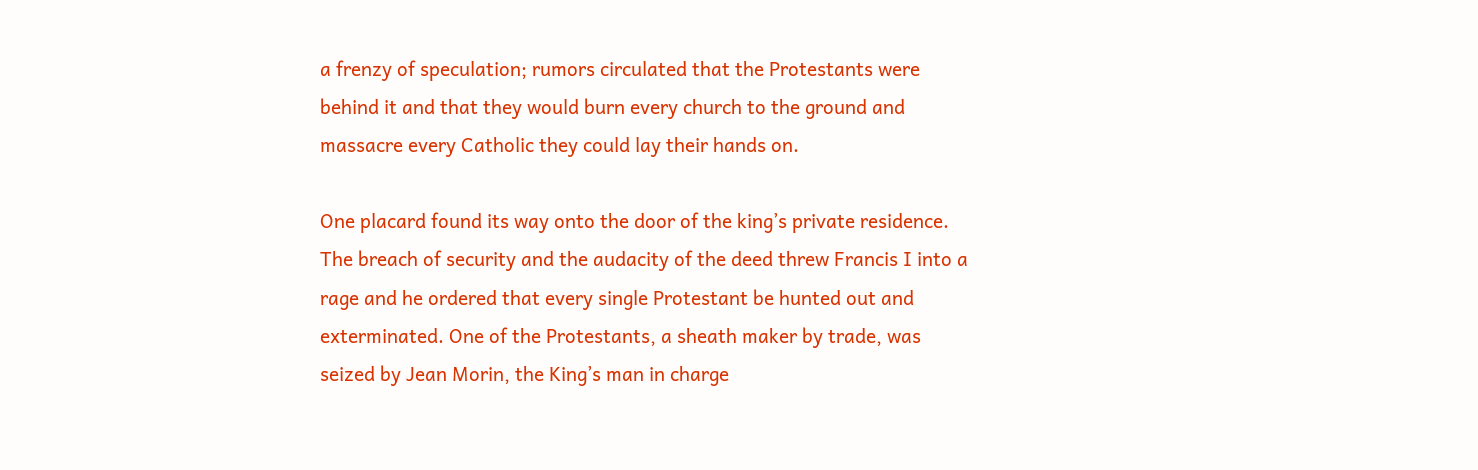a frenzy of speculation; rumors circulated that the Protestants were behind it and that they would burn every church to the ground and massacre every Catholic they could lay their hands on.

One placard found its way onto the door of the king’s private residence. The breach of security and the audacity of the deed threw Francis I into a rage and he ordered that every single Protestant be hunted out and exterminated. One of the Protestants, a sheath maker by trade, was seized by Jean Morin, the King’s man in charge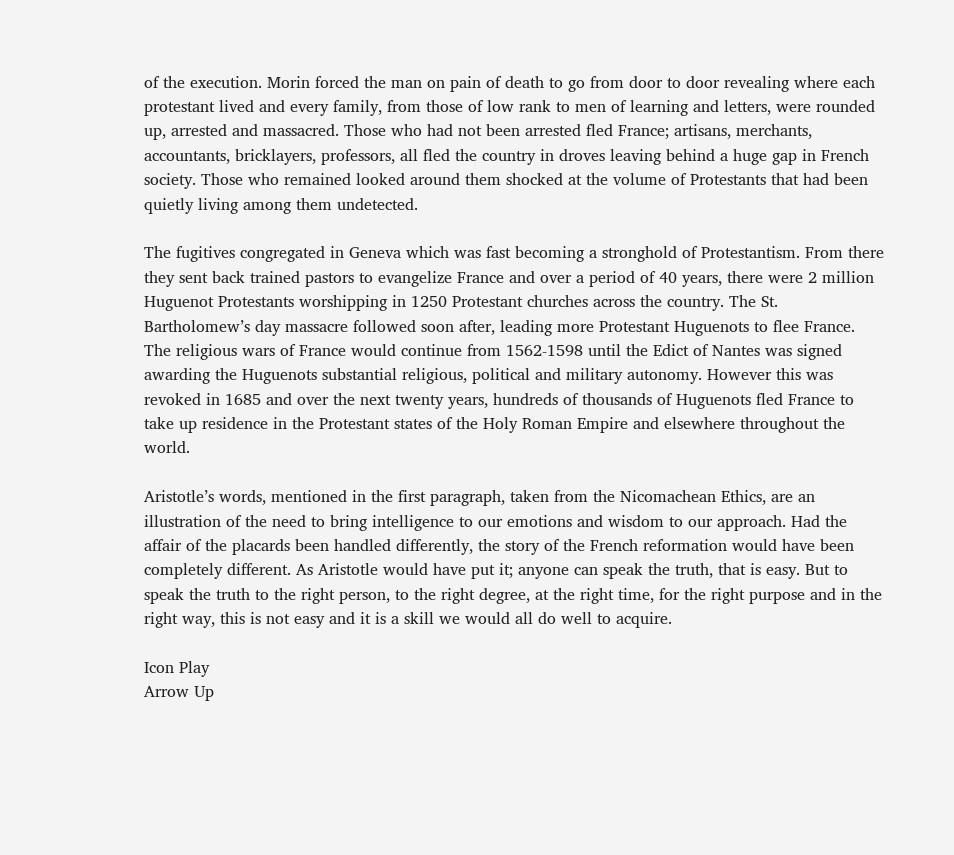of the execution. Morin forced the man on pain of death to go from door to door revealing where each protestant lived and every family, from those of low rank to men of learning and letters, were rounded up, arrested and massacred. Those who had not been arrested fled France; artisans, merchants, accountants, bricklayers, professors, all fled the country in droves leaving behind a huge gap in French society. Those who remained looked around them shocked at the volume of Protestants that had been quietly living among them undetected.

The fugitives congregated in Geneva which was fast becoming a stronghold of Protestantism. From there they sent back trained pastors to evangelize France and over a period of 40 years, there were 2 million Huguenot Protestants worshipping in 1250 Protestant churches across the country. The St. Bartholomew’s day massacre followed soon after, leading more Protestant Huguenots to flee France. The religious wars of France would continue from 1562-1598 until the Edict of Nantes was signed awarding the Huguenots substantial religious, political and military autonomy. However this was revoked in 1685 and over the next twenty years, hundreds of thousands of Huguenots fled France to take up residence in the Protestant states of the Holy Roman Empire and elsewhere throughout the world.

Aristotle’s words, mentioned in the first paragraph, taken from the Nicomachean Ethics, are an illustration of the need to bring intelligence to our emotions and wisdom to our approach. Had the affair of the placards been handled differently, the story of the French reformation would have been completely different. As Aristotle would have put it; anyone can speak the truth, that is easy. But to speak the truth to the right person, to the right degree, at the right time, for the right purpose and in the right way, this is not easy and it is a skill we would all do well to acquire.

Icon Play
Arrow Up